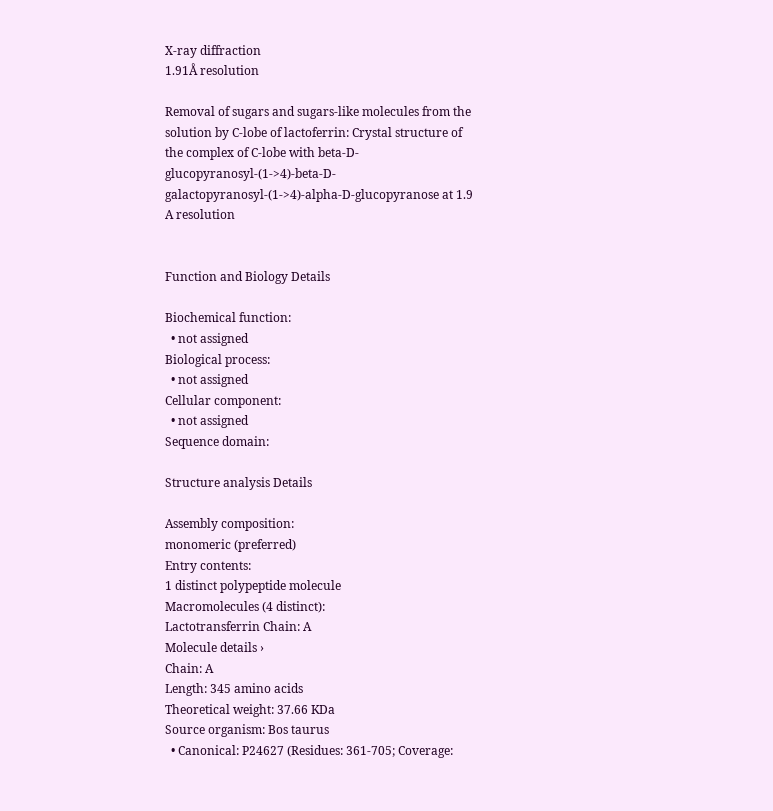X-ray diffraction
1.91Å resolution

Removal of sugars and sugars-like molecules from the solution by C-lobe of lactoferrin: Crystal structure of the complex of C-lobe with beta-D-glucopyranosyl-(1->4)-beta-D-galactopyranosyl-(1->4)-alpha-D-glucopyranose at 1.9 A resolution


Function and Biology Details

Biochemical function:
  • not assigned
Biological process:
  • not assigned
Cellular component:
  • not assigned
Sequence domain:

Structure analysis Details

Assembly composition:
monomeric (preferred)
Entry contents:
1 distinct polypeptide molecule
Macromolecules (4 distinct):
Lactotransferrin Chain: A
Molecule details ›
Chain: A
Length: 345 amino acids
Theoretical weight: 37.66 KDa
Source organism: Bos taurus
  • Canonical: P24627 (Residues: 361-705; Coverage: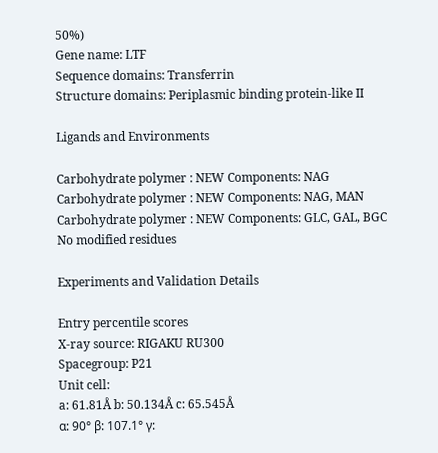50%)
Gene name: LTF
Sequence domains: Transferrin
Structure domains: Periplasmic binding protein-like II

Ligands and Environments

Carbohydrate polymer : NEW Components: NAG
Carbohydrate polymer : NEW Components: NAG, MAN
Carbohydrate polymer : NEW Components: GLC, GAL, BGC
No modified residues

Experiments and Validation Details

Entry percentile scores
X-ray source: RIGAKU RU300
Spacegroup: P21
Unit cell:
a: 61.81Å b: 50.134Å c: 65.545Å
α: 90° β: 107.1° γ: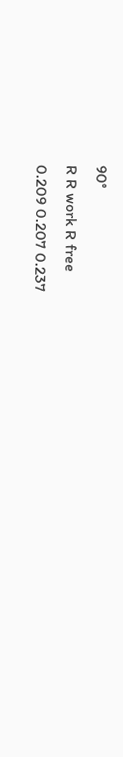90°
R R work R free
0.209 0.207 0.237